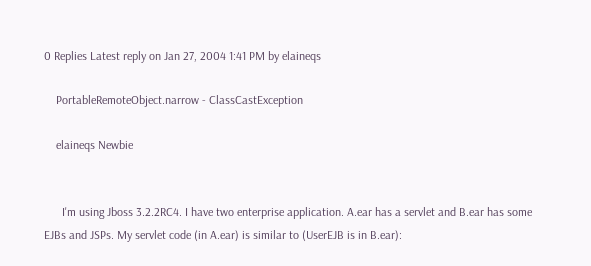0 Replies Latest reply on Jan 27, 2004 1:41 PM by elaineqs

    PortableRemoteObject.narrow - ClassCastException

    elaineqs Newbie


      I'm using Jboss 3.2.2RC4. I have two enterprise application. A.ear has a servlet and B.ear has some EJBs and JSPs. My servlet code (in A.ear) is similar to (UserEJB is in B.ear):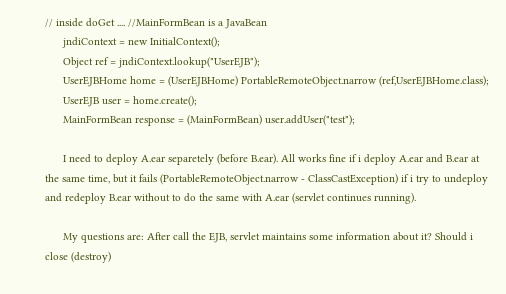// inside doGet .... //MainFormBean is a JavaBean
      jndiContext = new InitialContext();
      Object ref = jndiContext.lookup("UserEJB");
      UserEJBHome home = (UserEJBHome) PortableRemoteObject.narrow (ref,UserEJBHome.class);
      UserEJB user = home.create();
      MainFormBean response = (MainFormBean) user.addUser("test");

      I need to deploy A.ear separetely (before B.ear). All works fine if i deploy A.ear and B.ear at the same time, but it fails (PortableRemoteObject.narrow - ClassCastException) if i try to undeploy and redeploy B.ear without to do the same with A.ear (servlet continues running).

      My questions are: After call the EJB, servlet maintains some information about it? Should i close (destroy)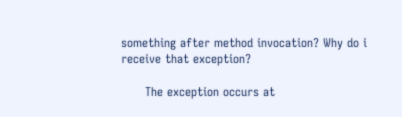something after method invocation? Why do i receive that exception?

      The exception occurs at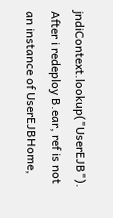jndiContext.lookup("UserEJB"). After i redeploy B.ear, ref is not an instance of UserEJBHome,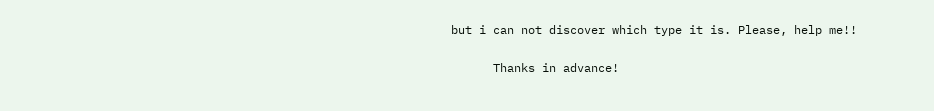but i can not discover which type it is. Please, help me!!

      Thanks in advance!